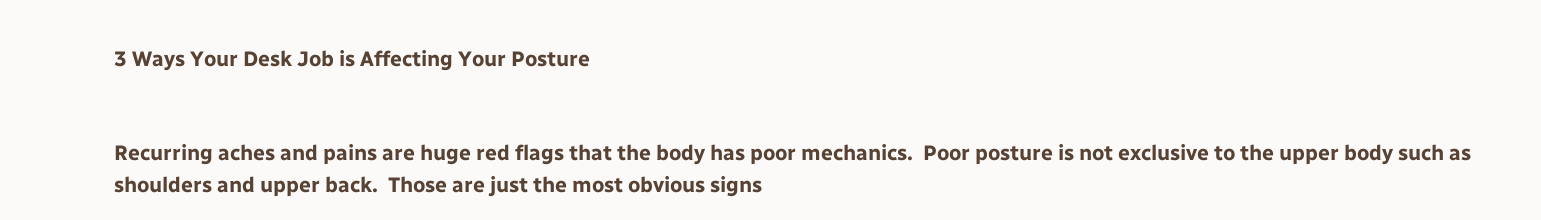3 Ways Your Desk Job is Affecting Your Posture


Recurring aches and pains are huge red flags that the body has poor mechanics.  Poor posture is not exclusive to the upper body such as shoulders and upper back.  Those are just the most obvious signs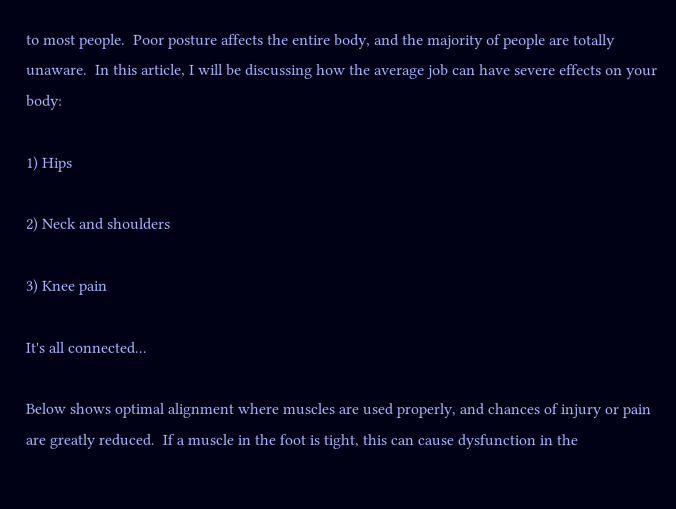to most people.  Poor posture affects the entire body, and the majority of people are totally unaware.  In this article, I will be discussing how the average job can have severe effects on your body:

1) Hips

2) Neck and shoulders

3) Knee pain

It's all connected...

Below shows optimal alignment where muscles are used properly, and chances of injury or pain are greatly reduced.  If a muscle in the foot is tight, this can cause dysfunction in the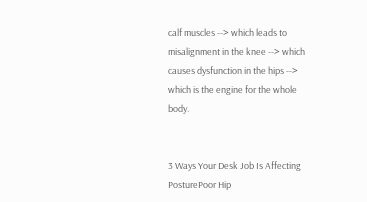calf muscles --> which leads to misalignment in the knee --> which causes dysfunction in the hips --> which is the engine for the whole body.


3 Ways Your Desk Job Is Affecting PosturePoor Hip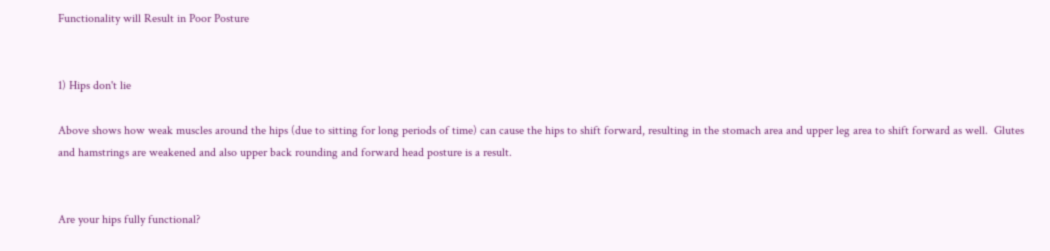Functionality will Result in Poor Posture


1) Hips don't lie

Above shows how weak muscles around the hips (due to sitting for long periods of time) can cause the hips to shift forward, resulting in the stomach area and upper leg area to shift forward as well.  Glutes and hamstrings are weakened and also upper back rounding and forward head posture is a result.


Are your hips fully functional?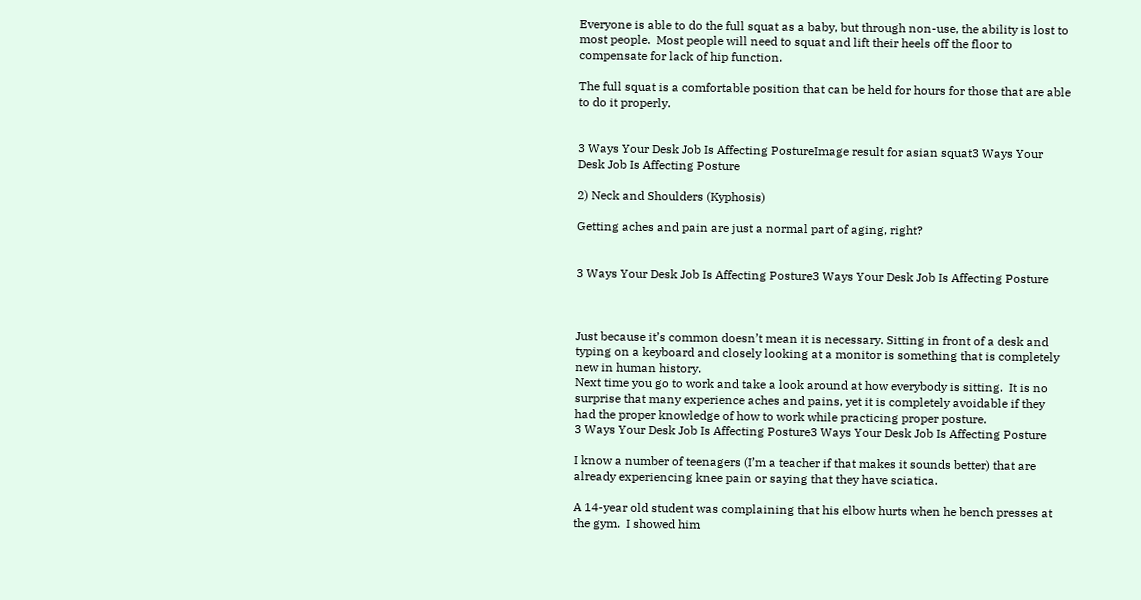Everyone is able to do the full squat as a baby, but through non-use, the ability is lost to most people.  Most people will need to squat and lift their heels off the floor to compensate for lack of hip function.

The full squat is a comfortable position that can be held for hours for those that are able to do it properly.


3 Ways Your Desk Job Is Affecting PostureImage result for asian squat3 Ways Your Desk Job Is Affecting Posture

2) Neck and Shoulders (Kyphosis)

Getting aches and pain are just a normal part of aging, right?


3 Ways Your Desk Job Is Affecting Posture3 Ways Your Desk Job Is Affecting Posture



Just because it’s common doesn’t mean it is necessary. Sitting in front of a desk and typing on a keyboard and closely looking at a monitor is something that is completely new in human history.
Next time you go to work and take a look around at how everybody is sitting.  It is no surprise that many experience aches and pains, yet it is completely avoidable if they had the proper knowledge of how to work while practicing proper posture.
3 Ways Your Desk Job Is Affecting Posture3 Ways Your Desk Job Is Affecting Posture

I know a number of teenagers (I’m a teacher if that makes it sounds better) that are already experiencing knee pain or saying that they have sciatica.

A 14-year old student was complaining that his elbow hurts when he bench presses at the gym.  I showed him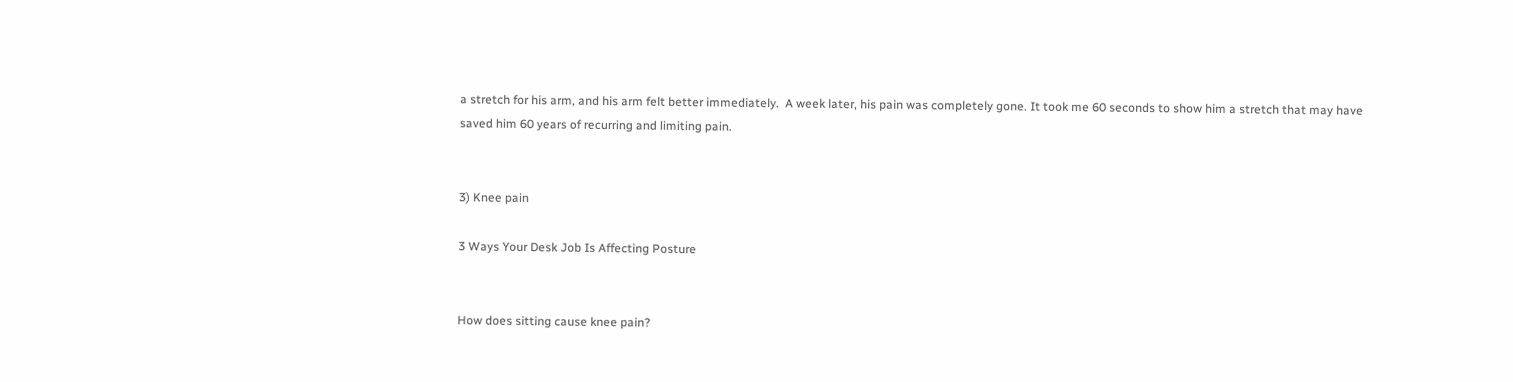a stretch for his arm, and his arm felt better immediately.  A week later, his pain was completely gone. It took me 60 seconds to show him a stretch that may have saved him 60 years of recurring and limiting pain.


3) Knee pain

3 Ways Your Desk Job Is Affecting Posture


How does sitting cause knee pain?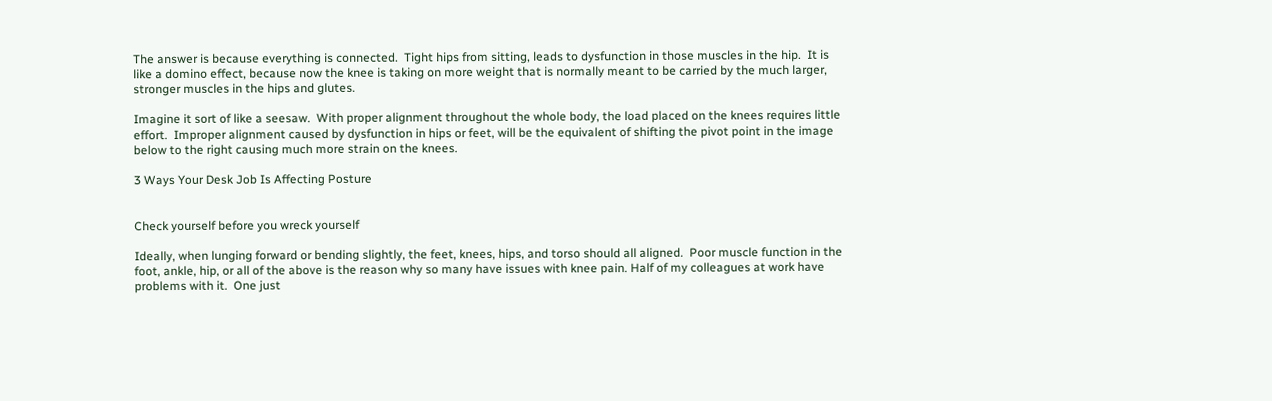The answer is because everything is connected.  Tight hips from sitting, leads to dysfunction in those muscles in the hip.  It is like a domino effect, because now the knee is taking on more weight that is normally meant to be carried by the much larger, stronger muscles in the hips and glutes.

Imagine it sort of like a seesaw.  With proper alignment throughout the whole body, the load placed on the knees requires little effort.  Improper alignment caused by dysfunction in hips or feet, will be the equivalent of shifting the pivot point in the image below to the right causing much more strain on the knees.

3 Ways Your Desk Job Is Affecting Posture


Check yourself before you wreck yourself

Ideally, when lunging forward or bending slightly, the feet, knees, hips, and torso should all aligned.  Poor muscle function in the foot, ankle, hip, or all of the above is the reason why so many have issues with knee pain. Half of my colleagues at work have problems with it.  One just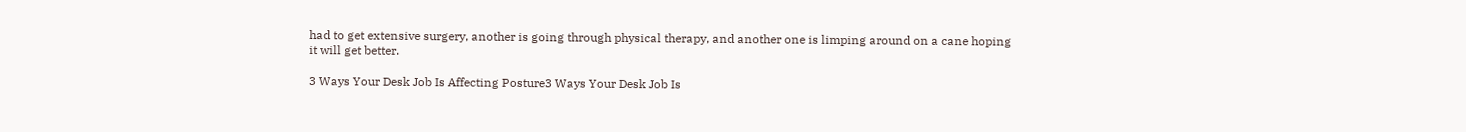had to get extensive surgery, another is going through physical therapy, and another one is limping around on a cane hoping it will get better.

3 Ways Your Desk Job Is Affecting Posture3 Ways Your Desk Job Is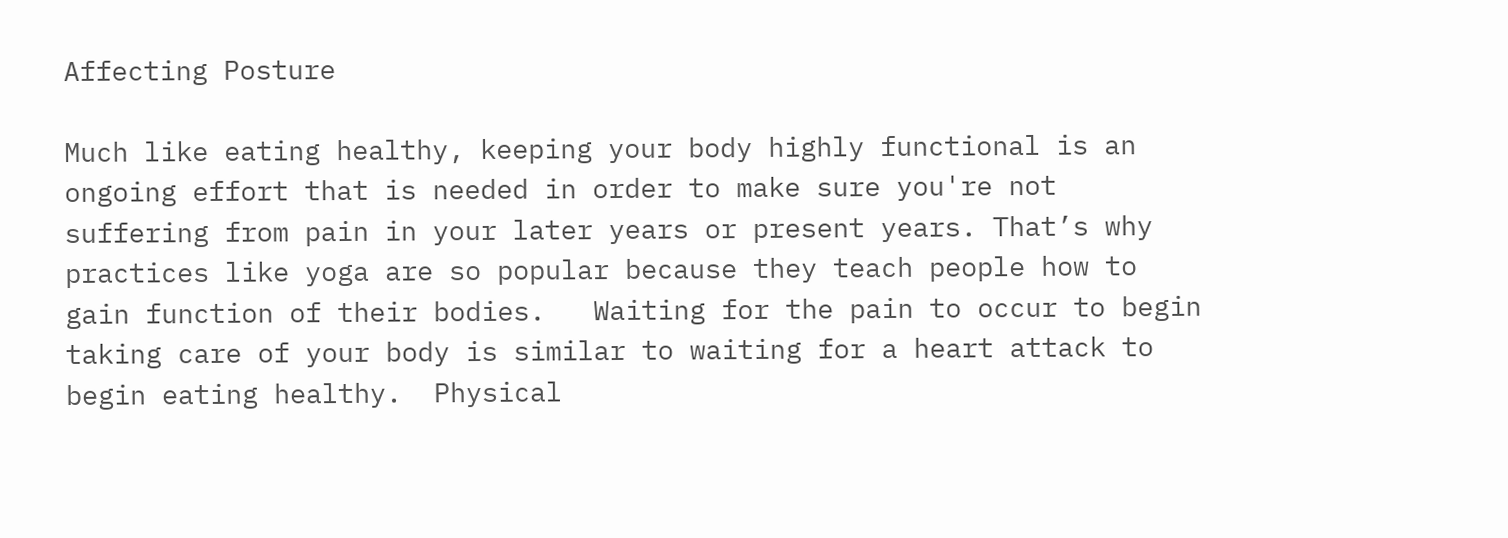Affecting Posture

Much like eating healthy, keeping your body highly functional is an ongoing effort that is needed in order to make sure you're not suffering from pain in your later years or present years. That’s why practices like yoga are so popular because they teach people how to gain function of their bodies.   Waiting for the pain to occur to begin taking care of your body is similar to waiting for a heart attack to begin eating healthy.  Physical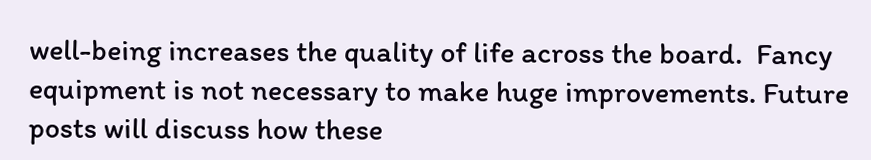well-being increases the quality of life across the board.  Fancy equipment is not necessary to make huge improvements. Future posts will discuss how these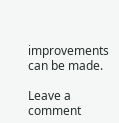improvements can be made.

Leave a comment